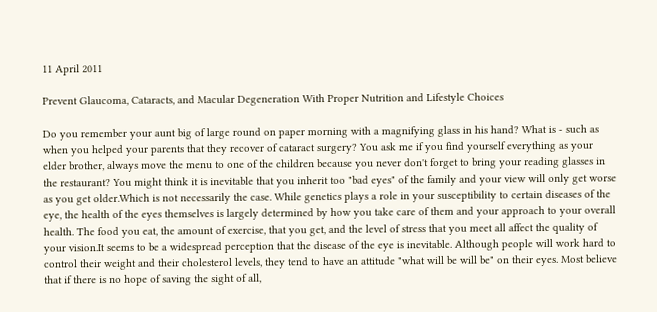11 April 2011

Prevent Glaucoma, Cataracts, and Macular Degeneration With Proper Nutrition and Lifestyle Choices

Do you remember your aunt big of large round on paper morning with a magnifying glass in his hand? What is - such as when you helped your parents that they recover of cataract surgery? You ask me if you find yourself everything as your elder brother, always move the menu to one of the children because you never don't forget to bring your reading glasses in the restaurant? You might think it is inevitable that you inherit too "bad eyes" of the family and your view will only get worse as you get older.Which is not necessarily the case. While genetics plays a role in your susceptibility to certain diseases of the eye, the health of the eyes themselves is largely determined by how you take care of them and your approach to your overall health. The food you eat, the amount of exercise, that you get, and the level of stress that you meet all affect the quality of your vision.It seems to be a widespread perception that the disease of the eye is inevitable. Although people will work hard to control their weight and their cholesterol levels, they tend to have an attitude "what will be will be" on their eyes. Most believe that if there is no hope of saving the sight of all,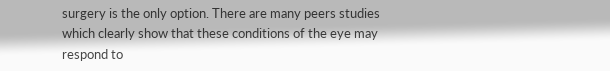surgery is the only option. There are many peers studies which clearly show that these conditions of the eye may respond to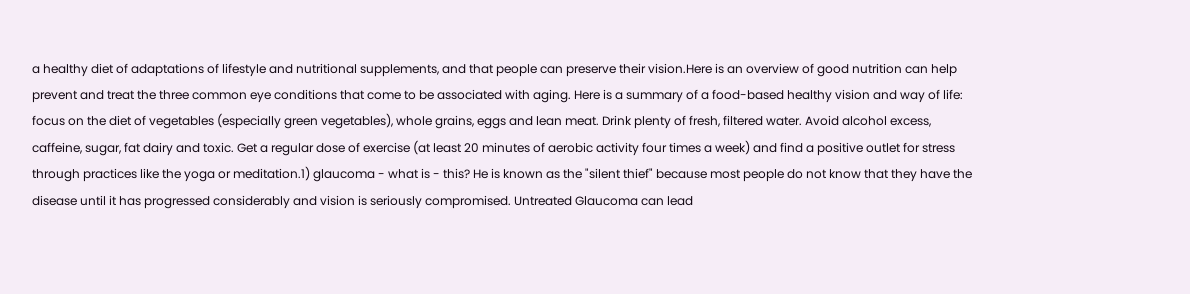a healthy diet of adaptations of lifestyle and nutritional supplements, and that people can preserve their vision.Here is an overview of good nutrition can help prevent and treat the three common eye conditions that come to be associated with aging. Here is a summary of a food-based healthy vision and way of life: focus on the diet of vegetables (especially green vegetables), whole grains, eggs and lean meat. Drink plenty of fresh, filtered water. Avoid alcohol excess, caffeine, sugar, fat dairy and toxic. Get a regular dose of exercise (at least 20 minutes of aerobic activity four times a week) and find a positive outlet for stress through practices like the yoga or meditation.1) glaucoma - what is - this? He is known as the "silent thief" because most people do not know that they have the disease until it has progressed considerably and vision is seriously compromised. Untreated Glaucoma can lead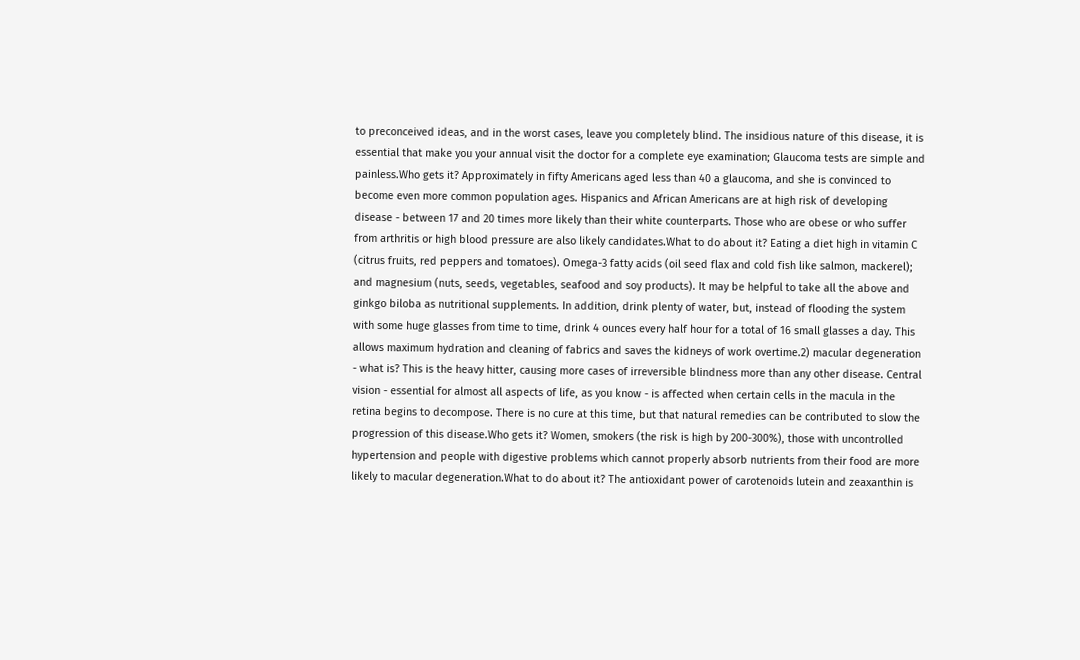to preconceived ideas, and in the worst cases, leave you completely blind. The insidious nature of this disease, it is essential that make you your annual visit the doctor for a complete eye examination; Glaucoma tests are simple and painless.Who gets it? Approximately in fifty Americans aged less than 40 a glaucoma, and she is convinced to become even more common population ages. Hispanics and African Americans are at high risk of developing disease - between 17 and 20 times more likely than their white counterparts. Those who are obese or who suffer from arthritis or high blood pressure are also likely candidates.What to do about it? Eating a diet high in vitamin C (citrus fruits, red peppers and tomatoes). Omega-3 fatty acids (oil seed flax and cold fish like salmon, mackerel); and magnesium (nuts, seeds, vegetables, seafood and soy products). It may be helpful to take all the above and ginkgo biloba as nutritional supplements. In addition, drink plenty of water, but, instead of flooding the system with some huge glasses from time to time, drink 4 ounces every half hour for a total of 16 small glasses a day. This allows maximum hydration and cleaning of fabrics and saves the kidneys of work overtime.2) macular degeneration - what is? This is the heavy hitter, causing more cases of irreversible blindness more than any other disease. Central vision - essential for almost all aspects of life, as you know - is affected when certain cells in the macula in the retina begins to decompose. There is no cure at this time, but that natural remedies can be contributed to slow the progression of this disease.Who gets it? Women, smokers (the risk is high by 200-300%), those with uncontrolled hypertension and people with digestive problems which cannot properly absorb nutrients from their food are more likely to macular degeneration.What to do about it? The antioxidant power of carotenoids lutein and zeaxanthin is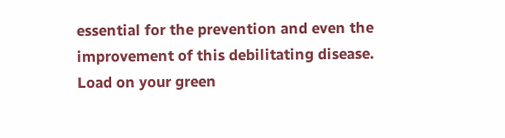essential for the prevention and even the improvement of this debilitating disease. Load on your green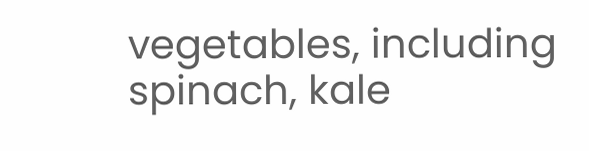vegetables, including spinach, kale